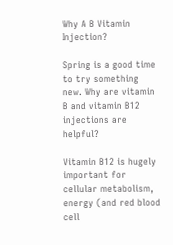Why A B Vitamin Injection?

Spring is a good time to try something new. Why are vitamin B and vitamin B12 injections are helpful?

Vitamin B12 is hugely important for cellular metabolism, energy (and red blood cell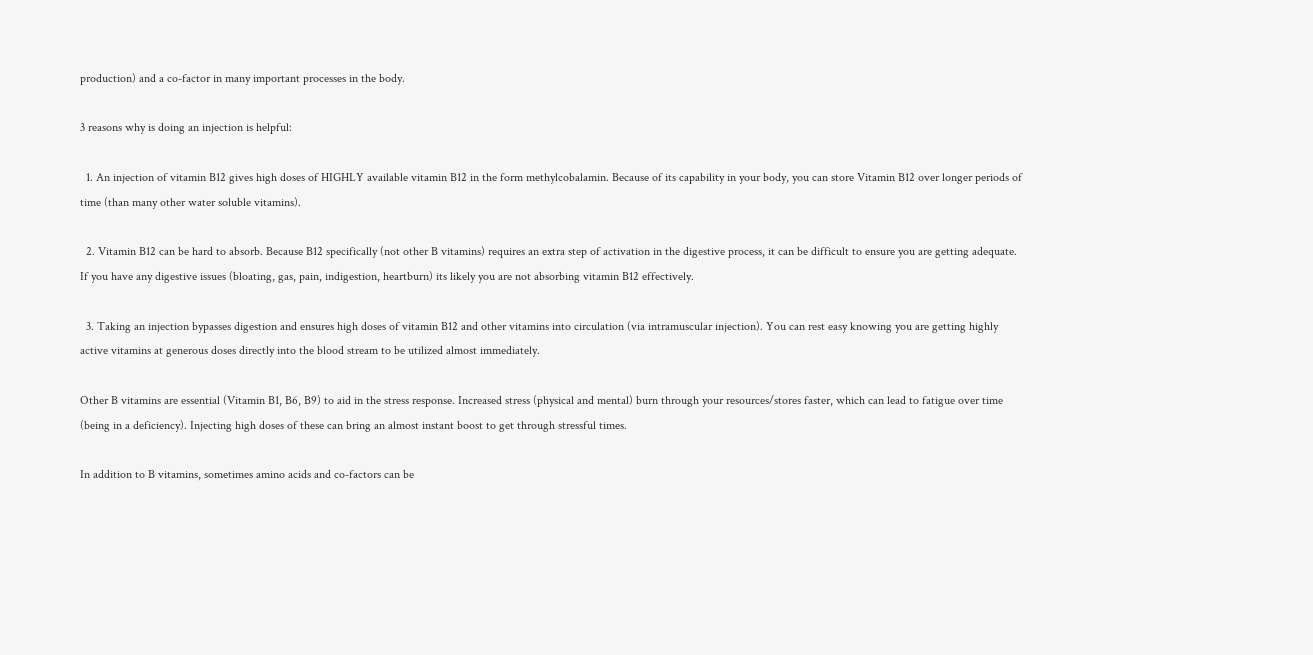production) and a co-factor in many important processes in the body.

3 reasons why is doing an injection is helpful:

  1. An injection of vitamin B12 gives high doses of HIGHLY available vitamin B12 in the form methylcobalamin. Because of its capability in your body, you can store Vitamin B12 over longer periods of time (than many other water soluble vitamins).

  2. Vitamin B12 can be hard to absorb. Because B12 specifically (not other B vitamins) requires an extra step of activation in the digestive process, it can be difficult to ensure you are getting adequate. If you have any digestive issues (bloating, gas, pain, indigestion, heartburn) its likely you are not absorbing vitamin B12 effectively.

  3. Taking an injection bypasses digestion and ensures high doses of vitamin B12 and other vitamins into circulation (via intramuscular injection). You can rest easy knowing you are getting highly active vitamins at generous doses directly into the blood stream to be utilized almost immediately.

Other B vitamins are essential (Vitamin B1, B6, B9) to aid in the stress response. Increased stress (physical and mental) burn through your resources/stores faster, which can lead to fatigue over time (being in a deficiency). Injecting high doses of these can bring an almost instant boost to get through stressful times.

In addition to B vitamins, sometimes amino acids and co-factors can be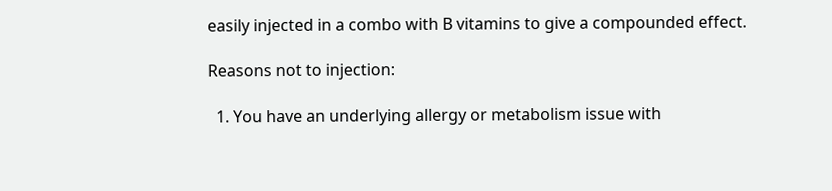easily injected in a combo with B vitamins to give a compounded effect.

Reasons not to injection:

  1. You have an underlying allergy or metabolism issue with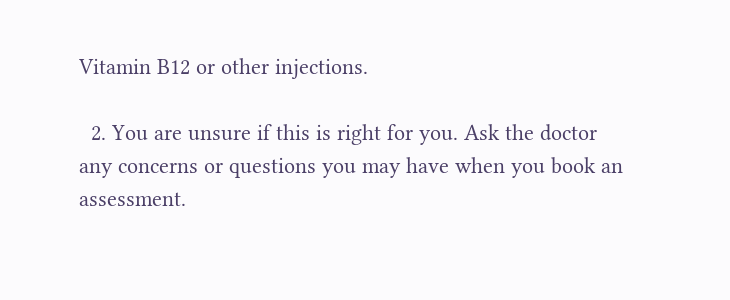Vitamin B12 or other injections.

  2. You are unsure if this is right for you. Ask the doctor any concerns or questions you may have when you book an assessment.